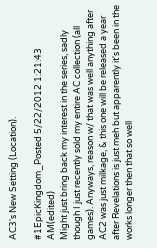AC3's New Setting (Location).

#1EpicKingdom_Posted 5/22/2012 1:21:43 AM(edited)
Might just bring back my interest in the series, sadly though I just recently sold my entire AC collection (all games). Anyways, reason w/ that was well anything after AC2 was just milkage, & this one will be released a year after Revelations is just meh but apparently it's been in the works longer then that so well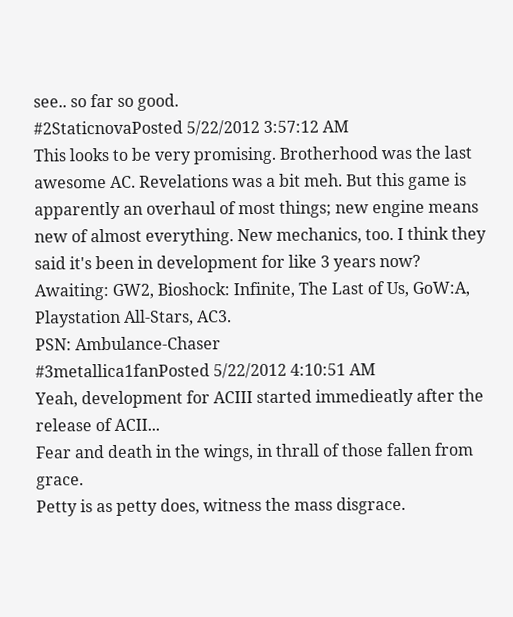see.. so far so good.
#2StaticnovaPosted 5/22/2012 3:57:12 AM
This looks to be very promising. Brotherhood was the last awesome AC. Revelations was a bit meh. But this game is apparently an overhaul of most things; new engine means new of almost everything. New mechanics, too. I think they said it's been in development for like 3 years now?
Awaiting: GW2, Bioshock: Infinite, The Last of Us, GoW:A, Playstation All-Stars, AC3.
PSN: Ambulance-Chaser
#3metallica1fanPosted 5/22/2012 4:10:51 AM
Yeah, development for ACIII started immedieatly after the release of ACII...
Fear and death in the wings, in thrall of those fallen from grace.
Petty is as petty does, witness the mass disgrace.